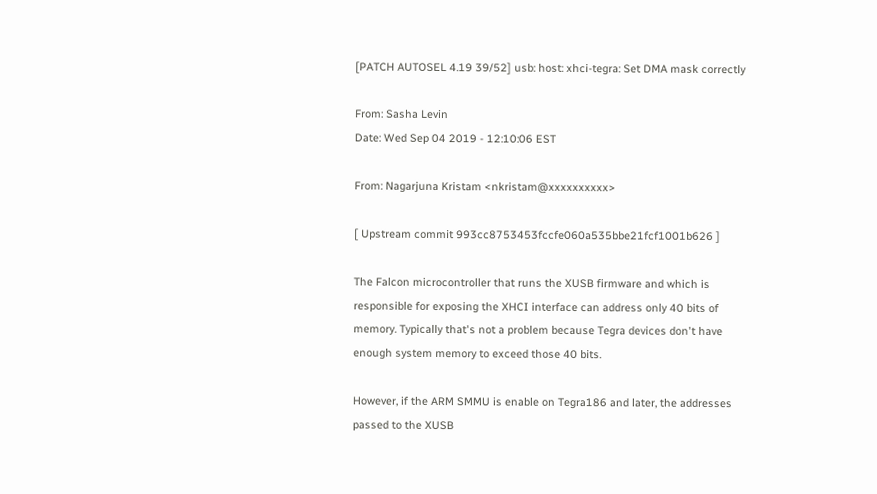[PATCH AUTOSEL 4.19 39/52] usb: host: xhci-tegra: Set DMA mask correctly

From: Sasha Levin
Date: Wed Sep 04 2019 - 12:10:06 EST

From: Nagarjuna Kristam <nkristam@xxxxxxxxxx>

[ Upstream commit 993cc8753453fccfe060a535bbe21fcf1001b626 ]

The Falcon microcontroller that runs the XUSB firmware and which is
responsible for exposing the XHCI interface can address only 40 bits of
memory. Typically that's not a problem because Tegra devices don't have
enough system memory to exceed those 40 bits.

However, if the ARM SMMU is enable on Tegra186 and later, the addresses
passed to the XUSB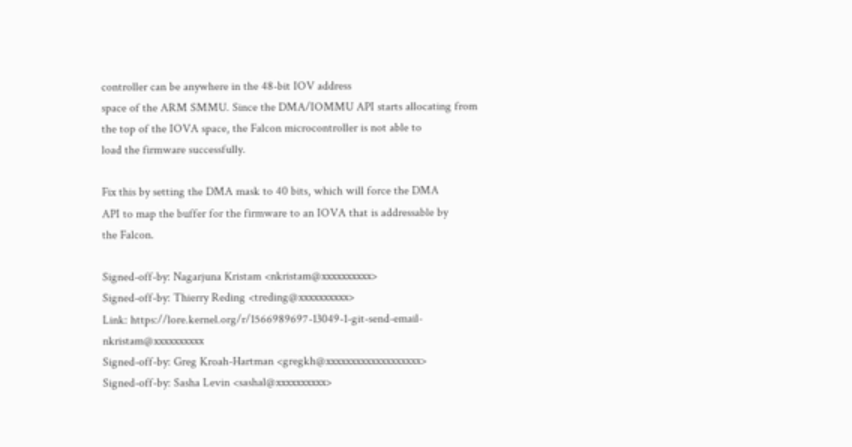controller can be anywhere in the 48-bit IOV address
space of the ARM SMMU. Since the DMA/IOMMU API starts allocating from
the top of the IOVA space, the Falcon microcontroller is not able to
load the firmware successfully.

Fix this by setting the DMA mask to 40 bits, which will force the DMA
API to map the buffer for the firmware to an IOVA that is addressable by
the Falcon.

Signed-off-by: Nagarjuna Kristam <nkristam@xxxxxxxxxx>
Signed-off-by: Thierry Reding <treding@xxxxxxxxxx>
Link: https://lore.kernel.org/r/1566989697-13049-1-git-send-email-nkristam@xxxxxxxxxx
Signed-off-by: Greg Kroah-Hartman <gregkh@xxxxxxxxxxxxxxxxxxx>
Signed-off-by: Sasha Levin <sashal@xxxxxxxxxx>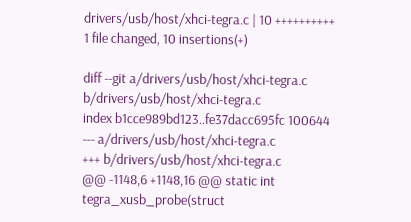drivers/usb/host/xhci-tegra.c | 10 ++++++++++
1 file changed, 10 insertions(+)

diff --git a/drivers/usb/host/xhci-tegra.c b/drivers/usb/host/xhci-tegra.c
index b1cce989bd123..fe37dacc695fc 100644
--- a/drivers/usb/host/xhci-tegra.c
+++ b/drivers/usb/host/xhci-tegra.c
@@ -1148,6 +1148,16 @@ static int tegra_xusb_probe(struct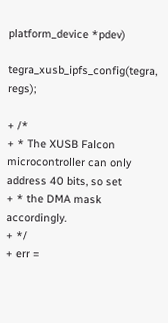platform_device *pdev)

tegra_xusb_ipfs_config(tegra, regs);

+ /*
+ * The XUSB Falcon microcontroller can only address 40 bits, so set
+ * the DMA mask accordingly.
+ */
+ err =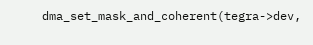dma_set_mask_and_coherent(tegra->dev,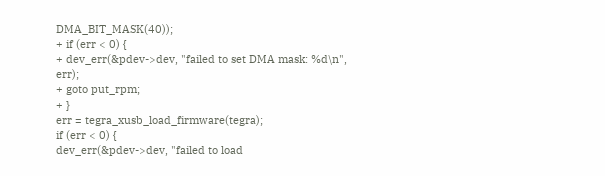DMA_BIT_MASK(40));
+ if (err < 0) {
+ dev_err(&pdev->dev, "failed to set DMA mask: %d\n", err);
+ goto put_rpm;
+ }
err = tegra_xusb_load_firmware(tegra);
if (err < 0) {
dev_err(&pdev->dev, "failed to load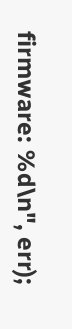firmware: %d\n", err);